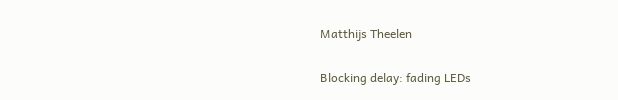Matthijs Theelen

Blocking delay: fading LEDs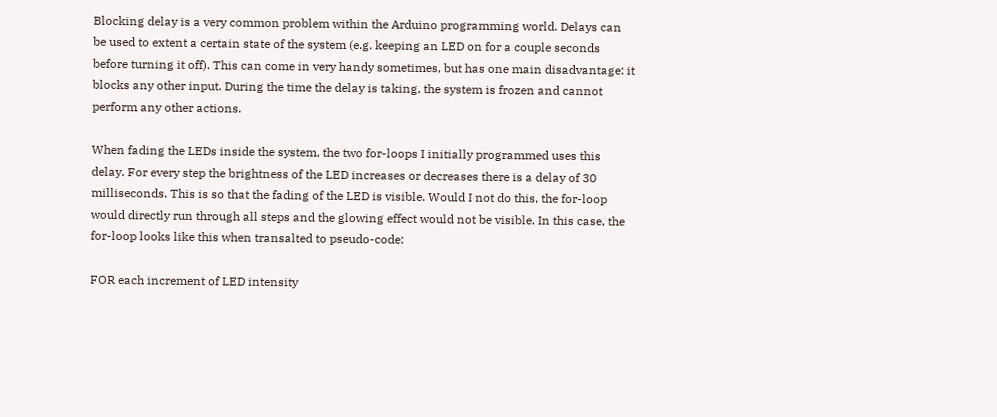Blocking delay is a very common problem within the Arduino programming world. Delays can be used to extent a certain state of the system (e.g. keeping an LED on for a couple seconds before turning it off). This can come in very handy sometimes, but has one main disadvantage: it blocks any other input. During the time the delay is taking, the system is frozen and cannot perform any other actions.

When fading the LEDs inside the system, the two for-loops I initially programmed uses this delay. For every step the brightness of the LED increases or decreases there is a delay of 30 milliseconds. This is so that the fading of the LED is visible. Would I not do this, the for-loop would directly run through all steps and the glowing effect would not be visible. In this case, the for-loop looks like this when transalted to pseudo-code:

FOR each increment of LED intensity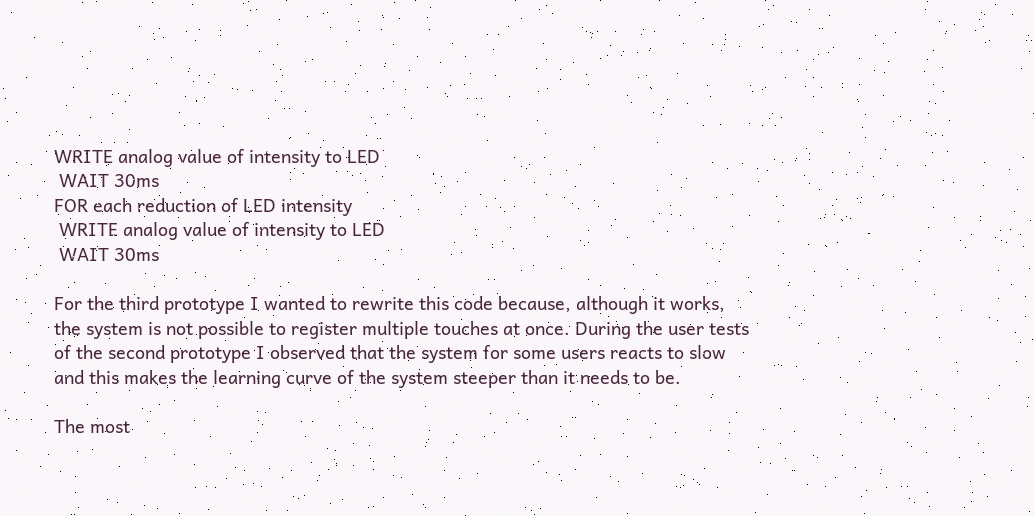WRITE analog value of intensity to LED
 WAIT 30ms
FOR each reduction of LED intensity
 WRITE analog value of intensity to LED
 WAIT 30ms

For the third prototype I wanted to rewrite this code because, although it works, the system is not possible to register multiple touches at once. During the user tests of the second prototype I observed that the system for some users reacts to slow and this makes the learning curve of the system steeper than it needs to be.

The most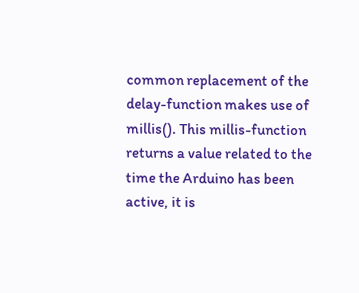common replacement of the delay-function makes use of millis(). This millis-function returns a value related to the time the Arduino has been active, it is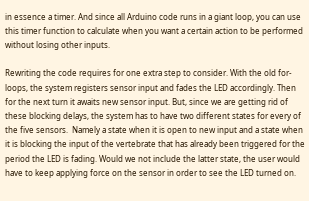in essence a timer. And since all Arduino code runs in a giant loop, you can use this timer function to calculate when you want a certain action to be performed without losing other inputs.

Rewriting the code requires for one extra step to consider. With the old for-loops, the system registers sensor input and fades the LED accordingly. Then for the next turn it awaits new sensor input. But, since we are getting rid of these blocking delays, the system has to have two different states for every of the five sensors.  Namely a state when it is open to new input and a state when it is blocking the input of the vertebrate that has already been triggered for the period the LED is fading. Would we not include the latter state, the user would have to keep applying force on the sensor in order to see the LED turned on.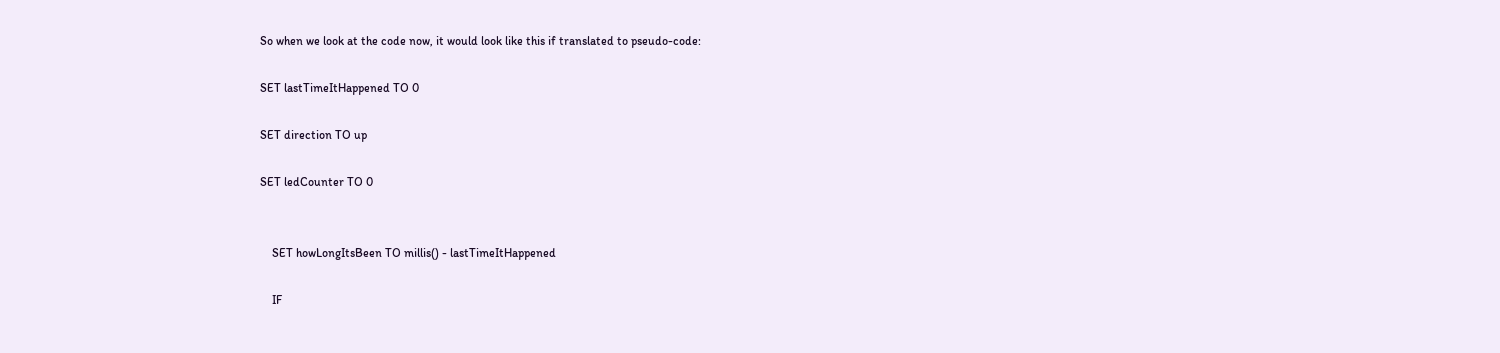So when we look at the code now, it would look like this if translated to pseudo-code:

SET lastTimeItHappened TO 0

SET direction TO up

SET ledCounter TO 0


    SET howLongItsBeen TO millis() - lastTimeItHappened

    IF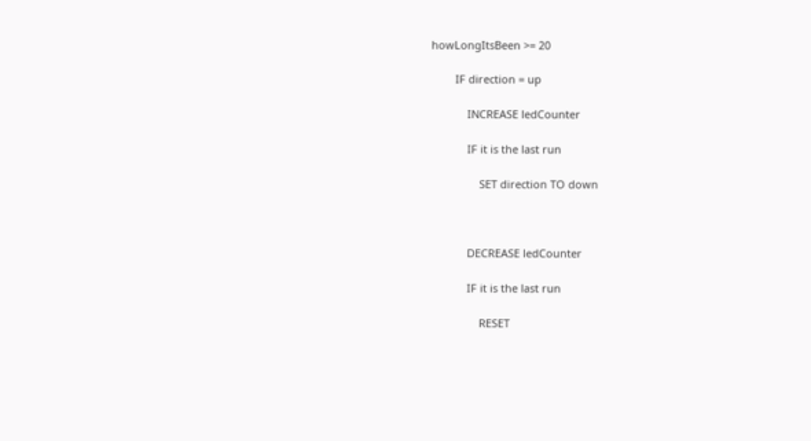howLongItsBeen >= 20

        IF direction = up

            INCREASE ledCounter

            IF it is the last run

                SET direction TO down



            DECREASE ledCounter

            IF it is the last run

                RESET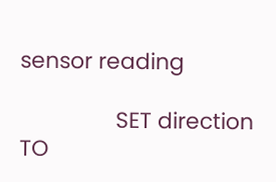sensor reading

                SET direction TO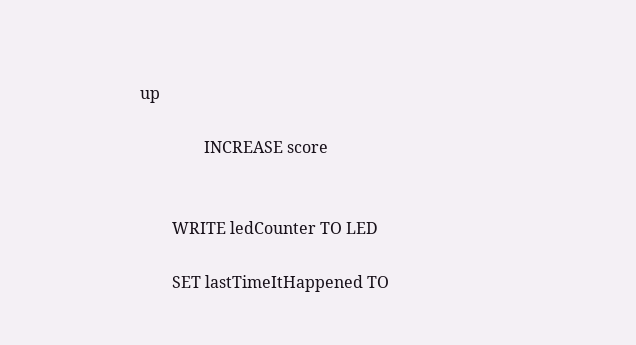up

                INCREASE score


        WRITE ledCounter TO LED

        SET lastTimeItHappened TO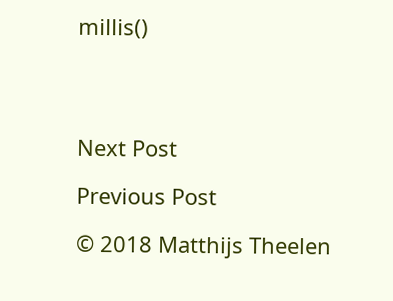millis()




Next Post

Previous Post

© 2018 Matthijs Theelen